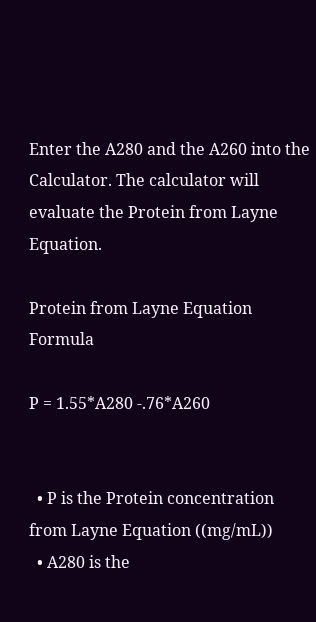Enter the A280 and the A260 into the Calculator. The calculator will evaluate the Protein from Layne Equation.

Protein from Layne Equation Formula

P = 1.55*A280 -.76*A260


  • P is the Protein concentration from Layne Equation ((mg/mL))
  • A280 is the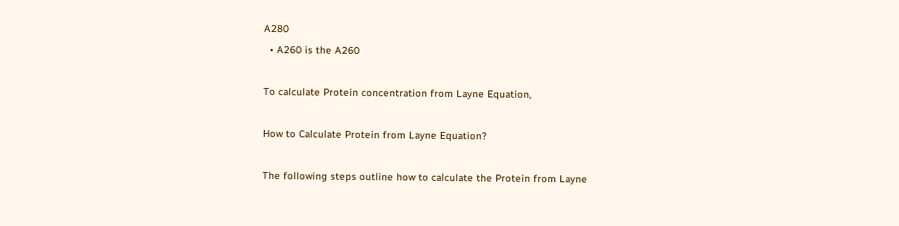A280
  • A260 is the A260

To calculate Protein concentration from Layne Equation,

How to Calculate Protein from Layne Equation?

The following steps outline how to calculate the Protein from Layne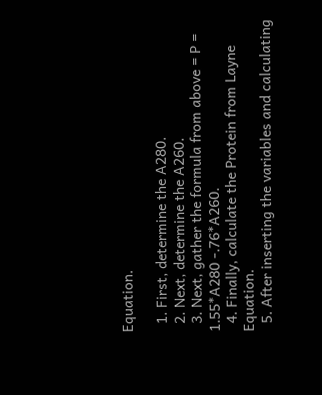Equation.

  1. First, determine the A280.
  2. Next, determine the A260.
  3. Next, gather the formula from above = P = 1.55*A280 -.76*A260.
  4. Finally, calculate the Protein from Layne Equation.
  5. After inserting the variables and calculating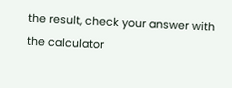the result, check your answer with the calculator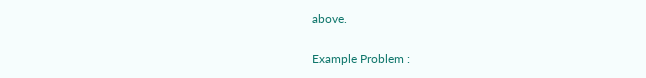above.

Example Problem :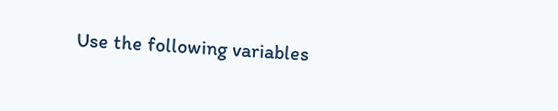Use the following variables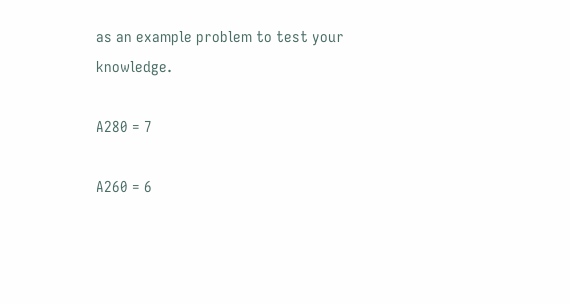as an example problem to test your knowledge.

A280 = 7

A260 = 6